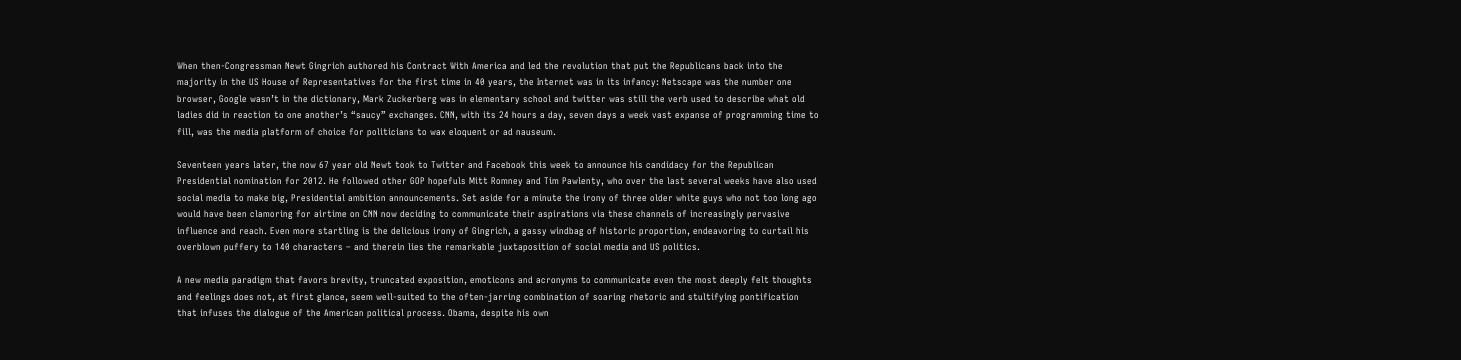When then-Congressman Newt Gingrich authored his Contract With America and led the revolution that put the Republicans back into the majority in the US House of Representatives for the first time in 40 years, the Internet was in its infancy: Netscape was the number one browser, Google wasn’t in the dictionary, Mark Zuckerberg was in elementary school and twitter was still the verb used to describe what old ladies did in reaction to one another’s “saucy” exchanges. CNN, with its 24 hours a day, seven days a week vast expanse of programming time to fill, was the media platform of choice for politicians to wax eloquent or ad nauseum.

Seventeen years later, the now 67 year old Newt took to Twitter and Facebook this week to announce his candidacy for the Republican Presidential nomination for 2012. He followed other GOP hopefuls Mitt Romney and Tim Pawlenty, who over the last several weeks have also used social media to make big, Presidential ambition announcements. Set aside for a minute the irony of three older white guys who not too long ago would have been clamoring for airtime on CNN now deciding to communicate their aspirations via these channels of increasingly pervasive influence and reach. Even more startling is the delicious irony of Gingrich, a gassy windbag of historic proportion, endeavoring to curtail his overblown puffery to 140 characters – and therein lies the remarkable juxtaposition of social media and US politics.

A new media paradigm that favors brevity, truncated exposition, emoticons and acronyms to communicate even the most deeply felt thoughts and feelings does not, at first glance, seem well-suited to the often-jarring combination of soaring rhetoric and stultifying pontification that infuses the dialogue of the American political process. Obama, despite his own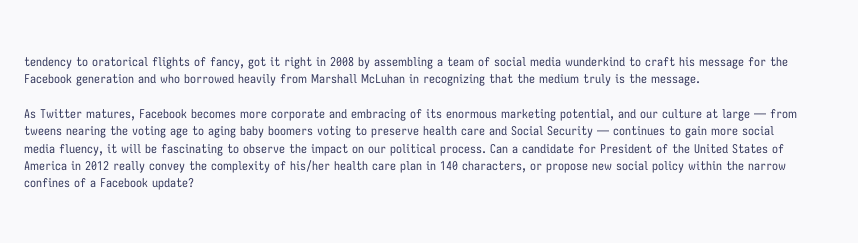tendency to oratorical flights of fancy, got it right in 2008 by assembling a team of social media wunderkind to craft his message for the Facebook generation and who borrowed heavily from Marshall McLuhan in recognizing that the medium truly is the message.

As Twitter matures, Facebook becomes more corporate and embracing of its enormous marketing potential, and our culture at large — from tweens nearing the voting age to aging baby boomers voting to preserve health care and Social Security — continues to gain more social media fluency, it will be fascinating to observe the impact on our political process. Can a candidate for President of the United States of America in 2012 really convey the complexity of his/her health care plan in 140 characters, or propose new social policy within the narrow confines of a Facebook update?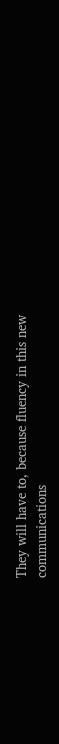They will have to, because fluency in this new communications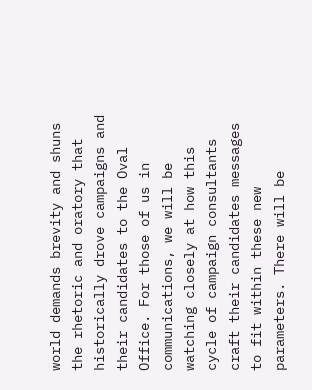world demands brevity and shuns the rhetoric and oratory that historically drove campaigns and their candidates to the Oval Office. For those of us in communications, we will be watching closely at how this cycle of campaign consultants craft their candidates messages to fit within these new parameters. There will be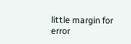little margin for error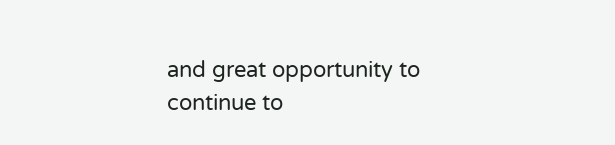and great opportunity to continue to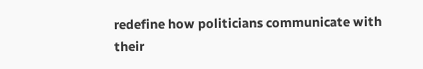redefine how politicians communicate with their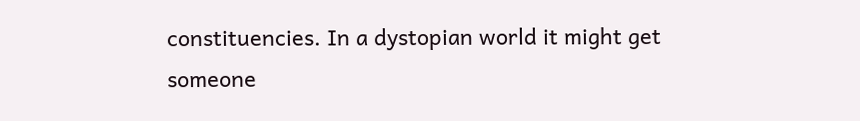constituencies. In a dystopian world it might get someone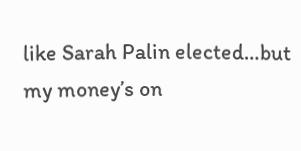like Sarah Palin elected…but my money’s on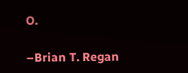O.

–Brian T. Regan